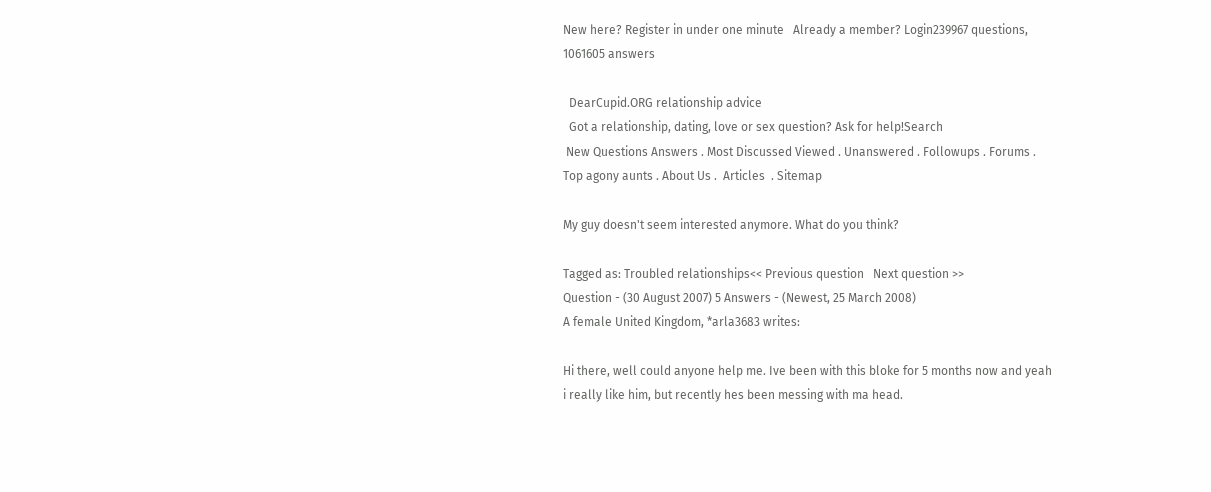New here? Register in under one minute   Already a member? Login239967 questions, 1061605 answers

  DearCupid.ORG relationship advice
  Got a relationship, dating, love or sex question? Ask for help!Search
 New Questions Answers . Most Discussed Viewed . Unanswered . Followups . Forums . Top agony aunts . About Us .  Articles  . Sitemap

My guy doesn't seem interested anymore. What do you think?

Tagged as: Troubled relationships<< Previous question   Next question >>
Question - (30 August 2007) 5 Answers - (Newest, 25 March 2008)
A female United Kingdom, *arla3683 writes:

Hi there, well could anyone help me. Ive been with this bloke for 5 months now and yeah i really like him, but recently hes been messing with ma head.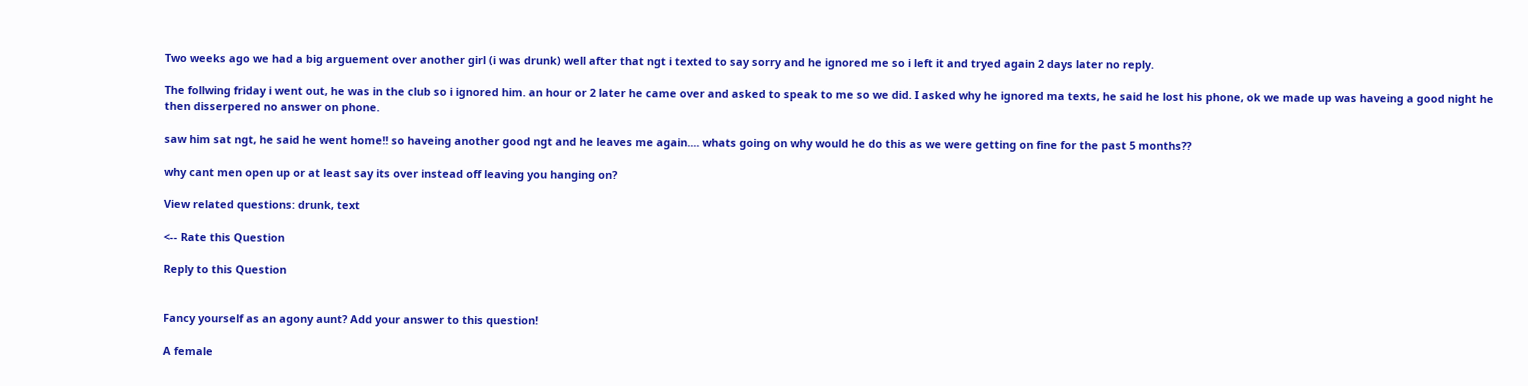Two weeks ago we had a big arguement over another girl (i was drunk) well after that ngt i texted to say sorry and he ignored me so i left it and tryed again 2 days later no reply.

The follwing friday i went out, he was in the club so i ignored him. an hour or 2 later he came over and asked to speak to me so we did. I asked why he ignored ma texts, he said he lost his phone, ok we made up was haveing a good night he then disserpered no answer on phone.

saw him sat ngt, he said he went home!! so haveing another good ngt and he leaves me again.... whats going on why would he do this as we were getting on fine for the past 5 months??

why cant men open up or at least say its over instead off leaving you hanging on?

View related questions: drunk, text

<-- Rate this Question

Reply to this Question


Fancy yourself as an agony aunt? Add your answer to this question!

A female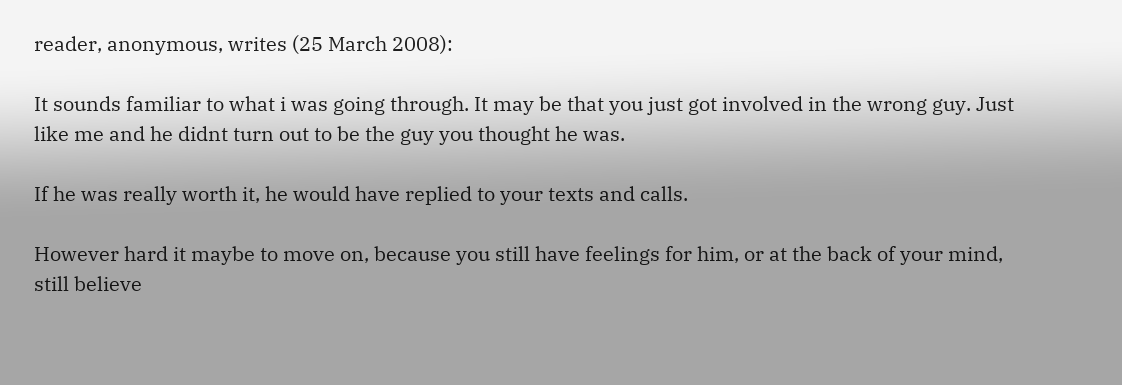reader, anonymous, writes (25 March 2008):

It sounds familiar to what i was going through. It may be that you just got involved in the wrong guy. Just like me and he didnt turn out to be the guy you thought he was.

If he was really worth it, he would have replied to your texts and calls.

However hard it maybe to move on, because you still have feelings for him, or at the back of your mind, still believe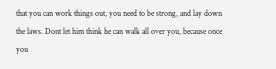that you can work things out, you need to be strong, and lay down the laws. Dont let him think he can walk all over you, because once you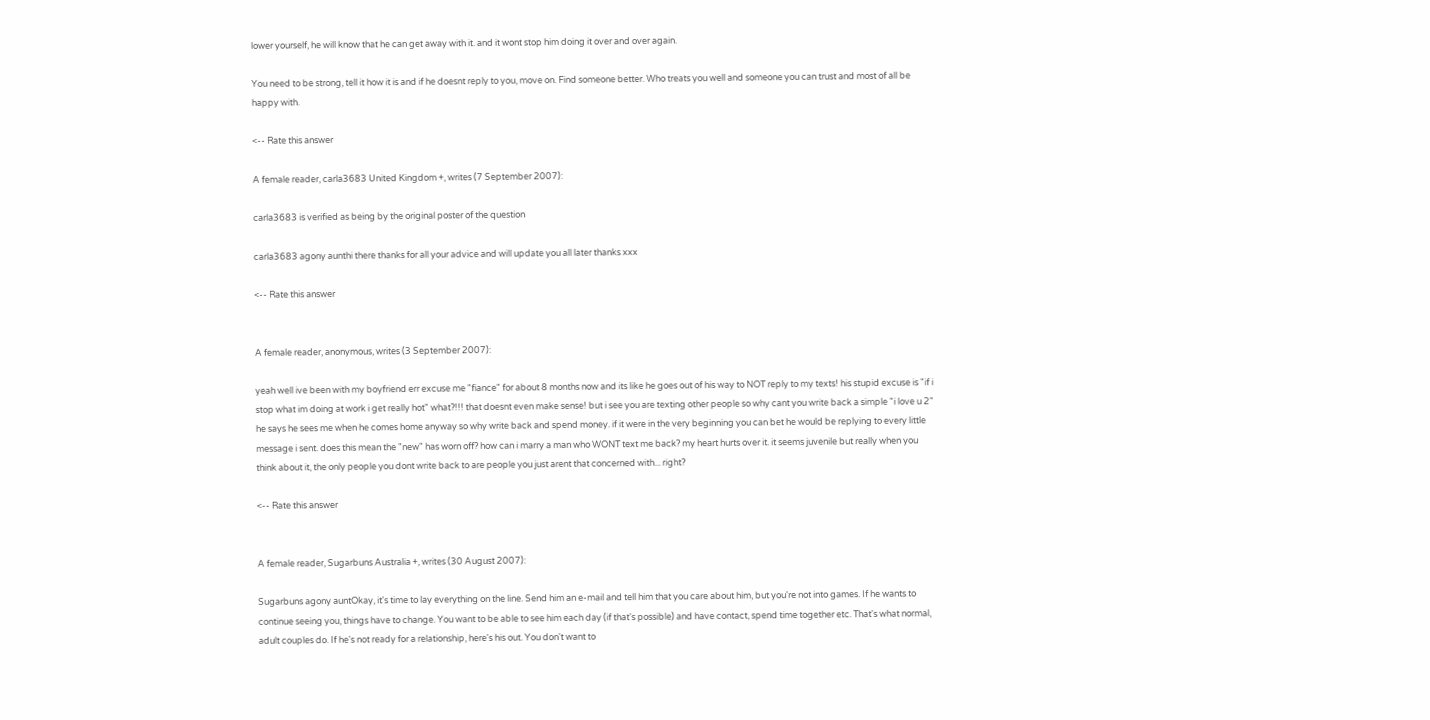lower yourself, he will know that he can get away with it. and it wont stop him doing it over and over again.

You need to be strong, tell it how it is and if he doesnt reply to you, move on. Find someone better. Who treats you well and someone you can trust and most of all be happy with.

<-- Rate this answer

A female reader, carla3683 United Kingdom +, writes (7 September 2007):

carla3683 is verified as being by the original poster of the question

carla3683 agony aunthi there thanks for all your advice and will update you all later thanks xxx

<-- Rate this answer


A female reader, anonymous, writes (3 September 2007):

yeah well ive been with my boyfriend err excuse me "fiance" for about 8 months now and its like he goes out of his way to NOT reply to my texts! his stupid excuse is "if i stop what im doing at work i get really hot" what?!!! that doesnt even make sense! but i see you are texting other people so why cant you write back a simple "i love u 2" he says he sees me when he comes home anyway so why write back and spend money. if it were in the very beginning you can bet he would be replying to every little message i sent. does this mean the "new" has worn off? how can i marry a man who WONT text me back? my heart hurts over it. it seems juvenile but really when you think about it, the only people you dont write back to are people you just arent that concerned with... right?

<-- Rate this answer


A female reader, Sugarbuns Australia +, writes (30 August 2007):

Sugarbuns agony auntOkay, it's time to lay everything on the line. Send him an e-mail and tell him that you care about him, but you're not into games. If he wants to continue seeing you, things have to change. You want to be able to see him each day (if that's possible) and have contact, spend time together etc. That's what normal, adult couples do. If he's not ready for a relationship, here's his out. You don't want to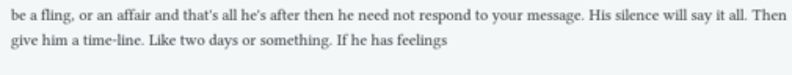be a fling, or an affair and that's all he's after then he need not respond to your message. His silence will say it all. Then give him a time-line. Like two days or something. If he has feelings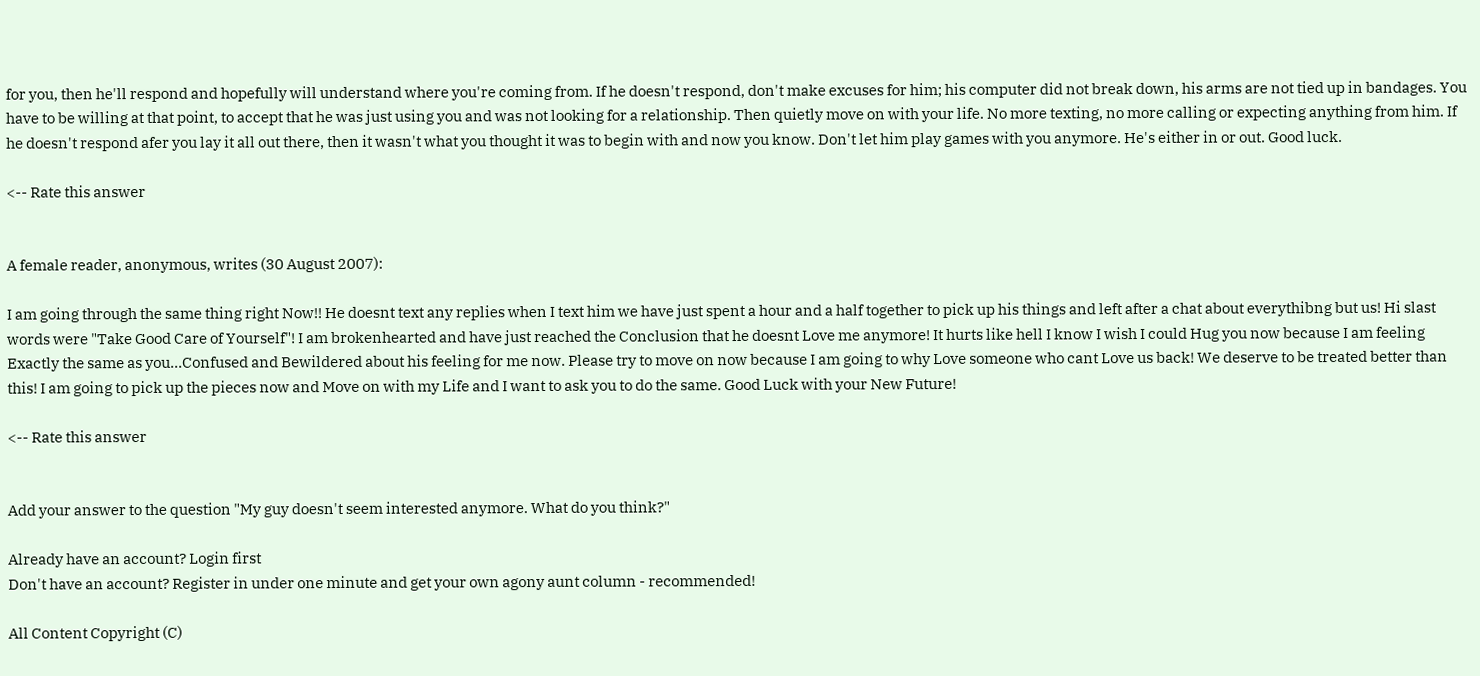for you, then he'll respond and hopefully will understand where you're coming from. If he doesn't respond, don't make excuses for him; his computer did not break down, his arms are not tied up in bandages. You have to be willing at that point, to accept that he was just using you and was not looking for a relationship. Then quietly move on with your life. No more texting, no more calling or expecting anything from him. If he doesn't respond afer you lay it all out there, then it wasn't what you thought it was to begin with and now you know. Don't let him play games with you anymore. He's either in or out. Good luck.

<-- Rate this answer


A female reader, anonymous, writes (30 August 2007):

I am going through the same thing right Now!! He doesnt text any replies when I text him we have just spent a hour and a half together to pick up his things and left after a chat about everythibng but us! Hi slast words were "Take Good Care of Yourself"! I am brokenhearted and have just reached the Conclusion that he doesnt Love me anymore! It hurts like hell I know I wish I could Hug you now because I am feeling Exactly the same as you...Confused and Bewildered about his feeling for me now. Please try to move on now because I am going to why Love someone who cant Love us back! We deserve to be treated better than this! I am going to pick up the pieces now and Move on with my Life and I want to ask you to do the same. Good Luck with your New Future!

<-- Rate this answer


Add your answer to the question "My guy doesn't seem interested anymore. What do you think?"

Already have an account? Login first
Don't have an account? Register in under one minute and get your own agony aunt column - recommended!

All Content Copyright (C)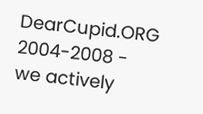DearCupid.ORG 2004-2008 - we actively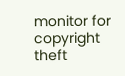monitor for copyright theft